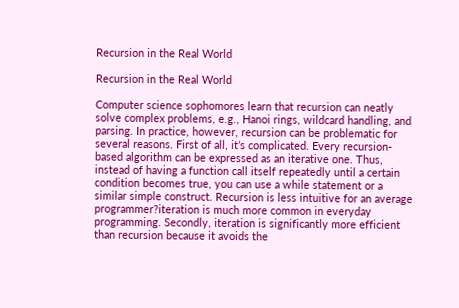Recursion in the Real World

Recursion in the Real World

Computer science sophomores learn that recursion can neatly solve complex problems, e.g., Hanoi rings, wildcard handling, and parsing. In practice, however, recursion can be problematic for several reasons. First of all, it’s complicated. Every recursion-based algorithm can be expressed as an iterative one. Thus, instead of having a function call itself repeatedly until a certain condition becomes true, you can use a while statement or a similar simple construct. Recursion is less intuitive for an average programmer?iteration is much more common in everyday programming. Secondly, iteration is significantly more efficient than recursion because it avoids the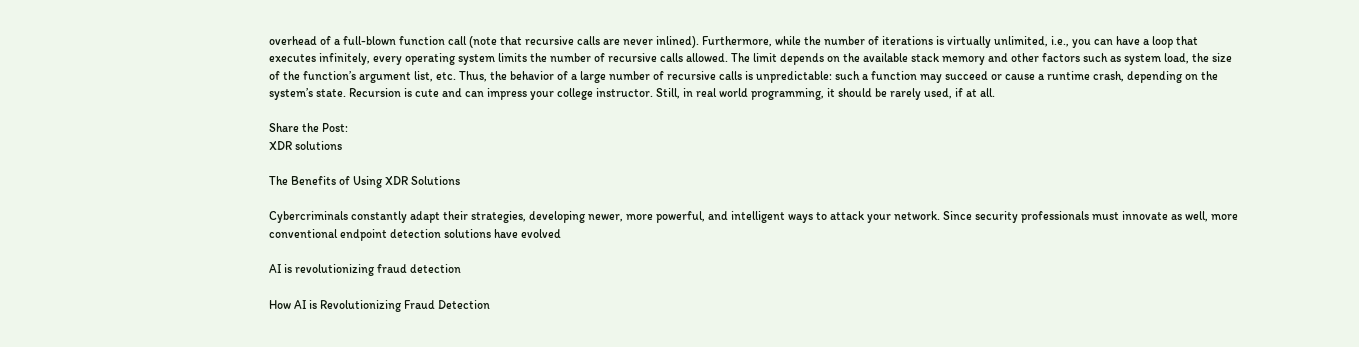overhead of a full-blown function call (note that recursive calls are never inlined). Furthermore, while the number of iterations is virtually unlimited, i.e., you can have a loop that executes infinitely, every operating system limits the number of recursive calls allowed. The limit depends on the available stack memory and other factors such as system load, the size of the function’s argument list, etc. Thus, the behavior of a large number of recursive calls is unpredictable: such a function may succeed or cause a runtime crash, depending on the system’s state. Recursion is cute and can impress your college instructor. Still, in real world programming, it should be rarely used, if at all.

Share the Post:
XDR solutions

The Benefits of Using XDR Solutions

Cybercriminals constantly adapt their strategies, developing newer, more powerful, and intelligent ways to attack your network. Since security professionals must innovate as well, more conventional endpoint detection solutions have evolved

AI is revolutionizing fraud detection

How AI is Revolutionizing Fraud Detection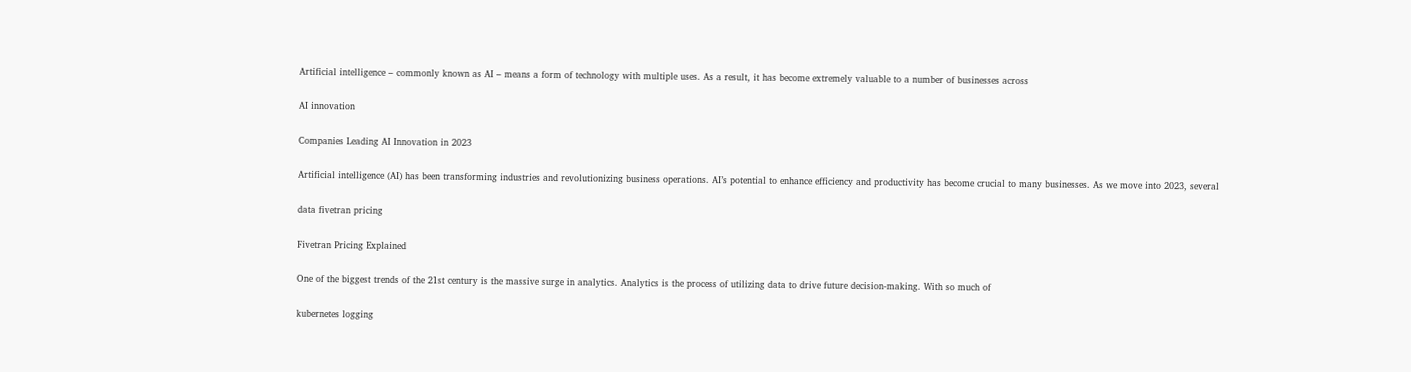Artificial intelligence – commonly known as AI – means a form of technology with multiple uses. As a result, it has become extremely valuable to a number of businesses across

AI innovation

Companies Leading AI Innovation in 2023

Artificial intelligence (AI) has been transforming industries and revolutionizing business operations. AI’s potential to enhance efficiency and productivity has become crucial to many businesses. As we move into 2023, several

data fivetran pricing

Fivetran Pricing Explained

One of the biggest trends of the 21st century is the massive surge in analytics. Analytics is the process of utilizing data to drive future decision-making. With so much of

kubernetes logging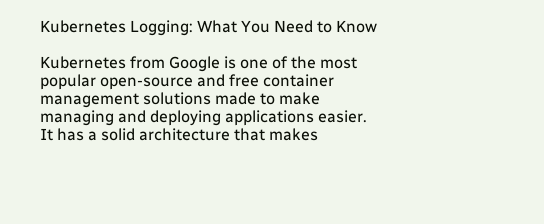Kubernetes Logging: What You Need to Know

Kubernetes from Google is one of the most popular open-source and free container management solutions made to make managing and deploying applications easier. It has a solid architecture that makes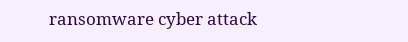ransomware cyber attack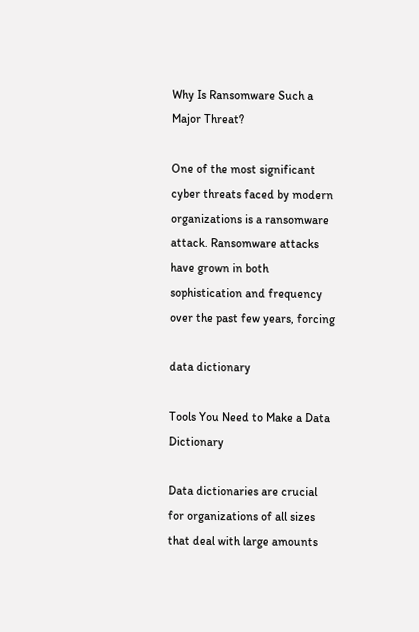Why Is Ransomware Such a Major Threat?

One of the most significant cyber threats faced by modern organizations is a ransomware attack. Ransomware attacks have grown in both sophistication and frequency over the past few years, forcing

data dictionary

Tools You Need to Make a Data Dictionary

Data dictionaries are crucial for organizations of all sizes that deal with large amounts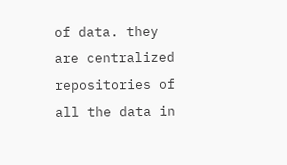of data. they are centralized repositories of all the data in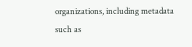organizations, including metadata such as